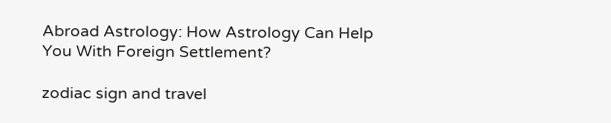Abroad Astrology: How Astrology Can Help You With Foreign Settlement?

zodiac sign and travel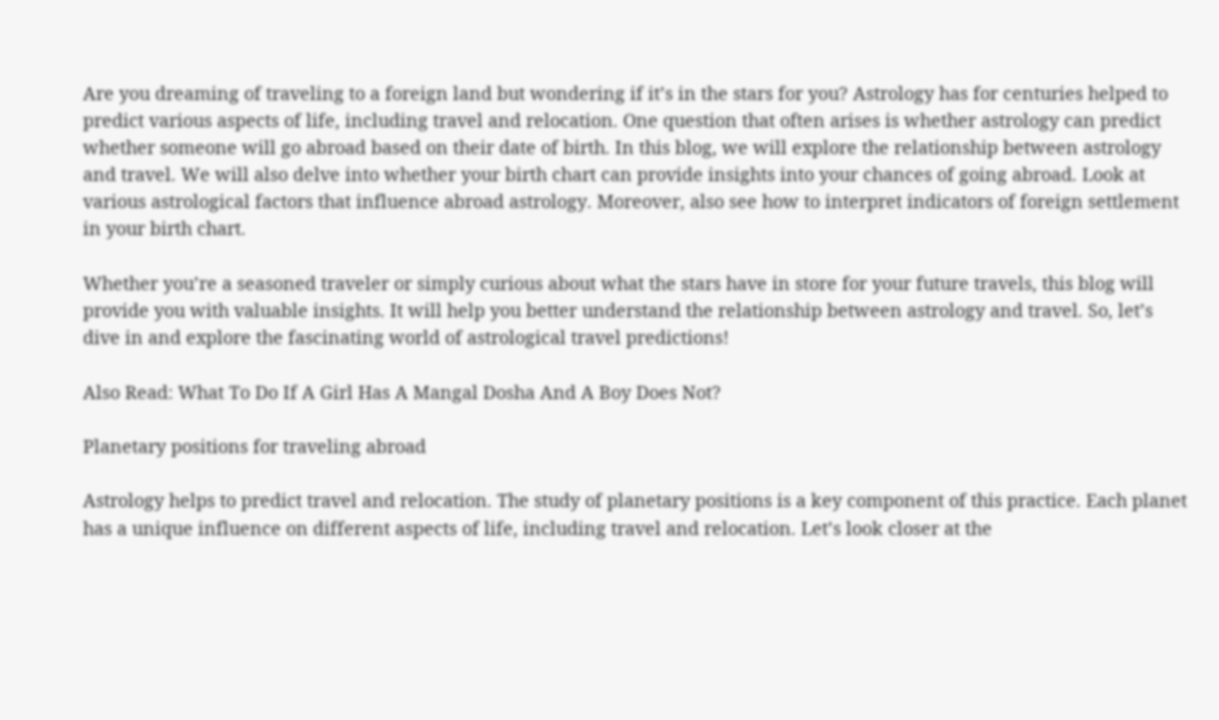Are you dreaming of traveling to a foreign land but wondering if it’s in the stars for you? Astrology has for centuries helped to predict various aspects of life, including travel and relocation. One question that often arises is whether astrology can predict whether someone will go abroad based on their date of birth. In this blog, we will explore the relationship between astrology and travel. We will also delve into whether your birth chart can provide insights into your chances of going abroad. Look at various astrological factors that influence abroad astrology. Moreover, also see how to interpret indicators of foreign settlement in your birth chart.

Whether you’re a seasoned traveler or simply curious about what the stars have in store for your future travels, this blog will provide you with valuable insights. It will help you better understand the relationship between astrology and travel. So, let’s dive in and explore the fascinating world of astrological travel predictions!

Also Read: What To Do If A Girl Has A Mangal Dosha And A Boy Does Not?

Planetary positions for traveling abroad

Astrology helps to predict travel and relocation. The study of planetary positions is a key component of this practice. Each planet has a unique influence on different aspects of life, including travel and relocation. Let’s look closer at the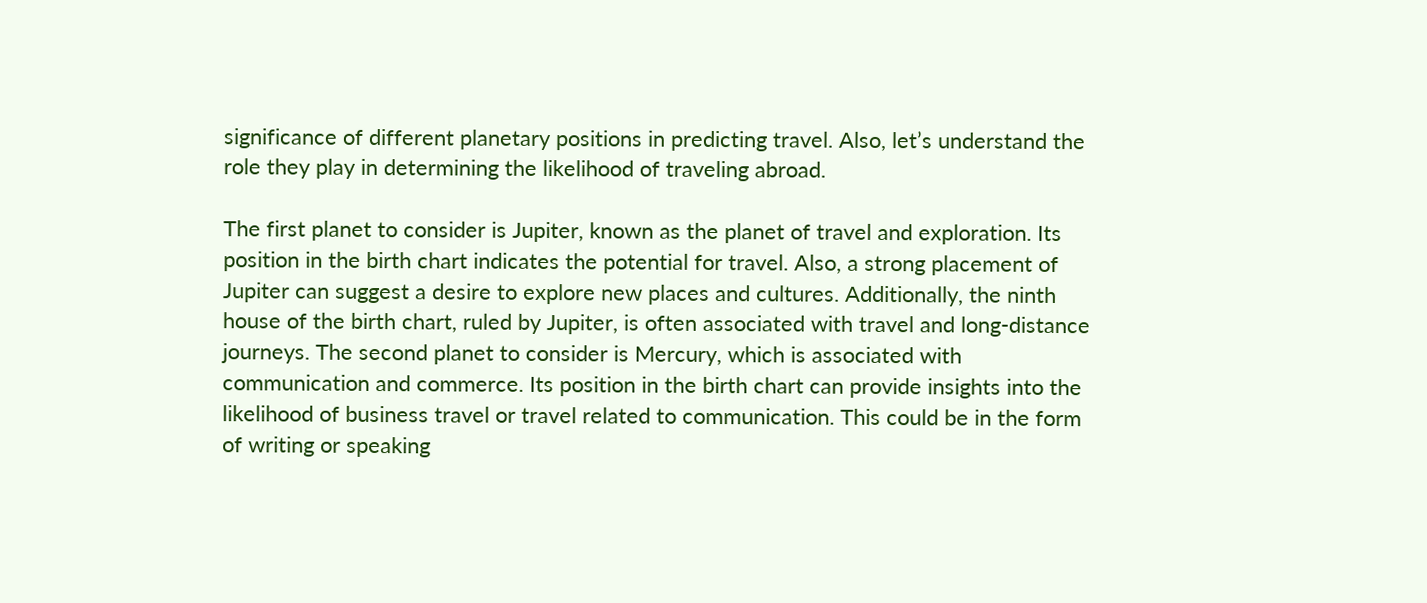significance of different planetary positions in predicting travel. Also, let’s understand the role they play in determining the likelihood of traveling abroad.

The first planet to consider is Jupiter, known as the planet of travel and exploration. Its position in the birth chart indicates the potential for travel. Also, a strong placement of Jupiter can suggest a desire to explore new places and cultures. Additionally, the ninth house of the birth chart, ruled by Jupiter, is often associated with travel and long-distance journeys. The second planet to consider is Mercury, which is associated with communication and commerce. Its position in the birth chart can provide insights into the likelihood of business travel or travel related to communication. This could be in the form of writing or speaking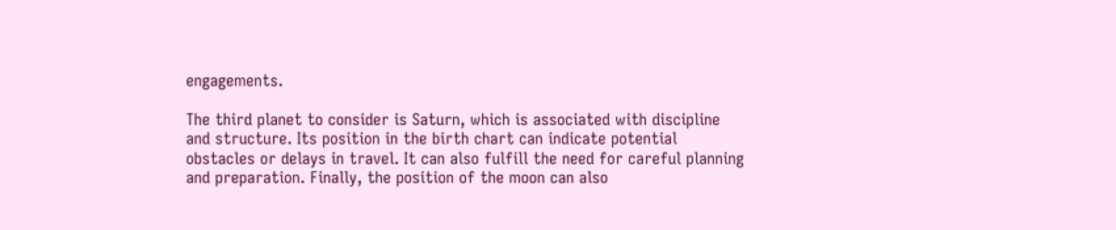engagements.

The third planet to consider is Saturn, which is associated with discipline and structure. Its position in the birth chart can indicate potential obstacles or delays in travel. It can also fulfill the need for careful planning and preparation. Finally, the position of the moon can also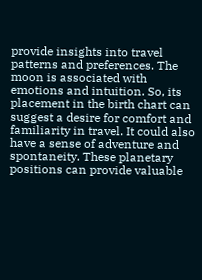provide insights into travel patterns and preferences. The moon is associated with emotions and intuition. So, its placement in the birth chart can suggest a desire for comfort and familiarity in travel. It could also have a sense of adventure and spontaneity. These planetary positions can provide valuable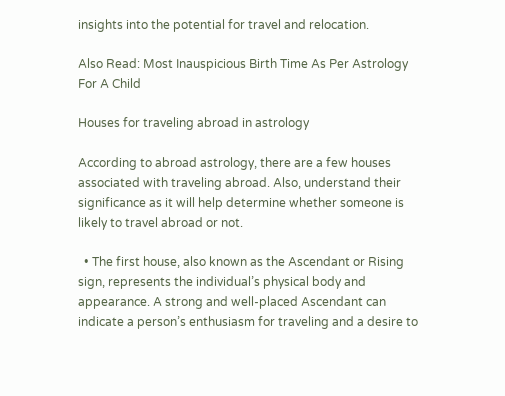insights into the potential for travel and relocation.

Also Read: Most Inauspicious Birth Time As Per Astrology For A Child

Houses for traveling abroad in astrology

According to abroad astrology, there are a few houses associated with traveling abroad. Also, understand their significance as it will help determine whether someone is likely to travel abroad or not.

  • The first house, also known as the Ascendant or Rising sign, represents the individual’s physical body and appearance. A strong and well-placed Ascendant can indicate a person’s enthusiasm for traveling and a desire to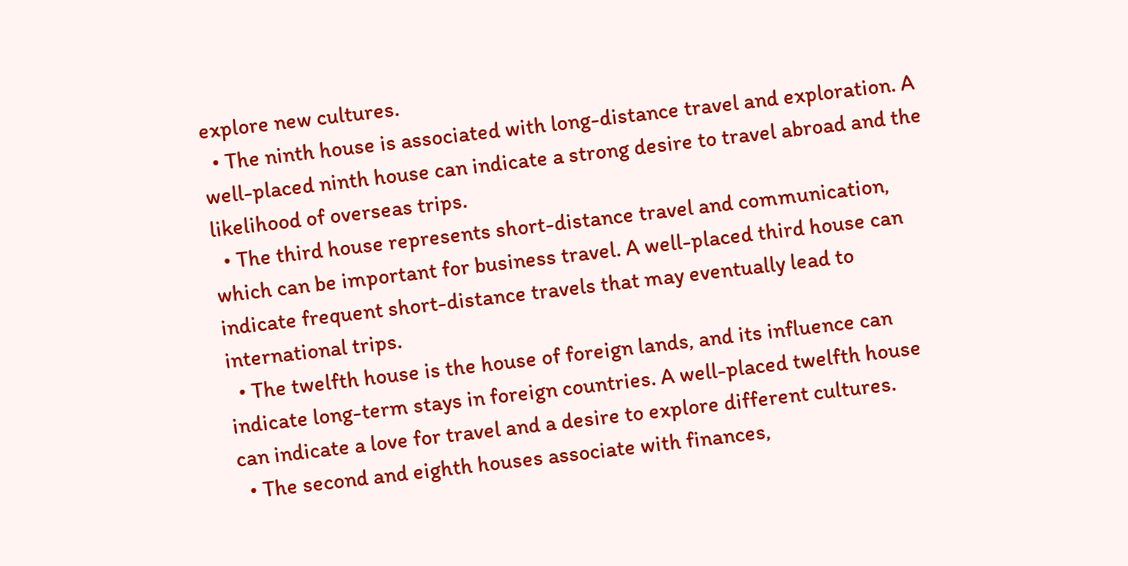explore new cultures.
  • The ninth house is associated with long-distance travel and exploration. A well-placed ninth house can indicate a strong desire to travel abroad and the likelihood of overseas trips.
  • The third house represents short-distance travel and communication, which can be important for business travel. A well-placed third house can indicate frequent short-distance travels that may eventually lead to international trips.
  • The twelfth house is the house of foreign lands, and its influence can indicate long-term stays in foreign countries. A well-placed twelfth house can indicate a love for travel and a desire to explore different cultures.
  • The second and eighth houses associate with finances,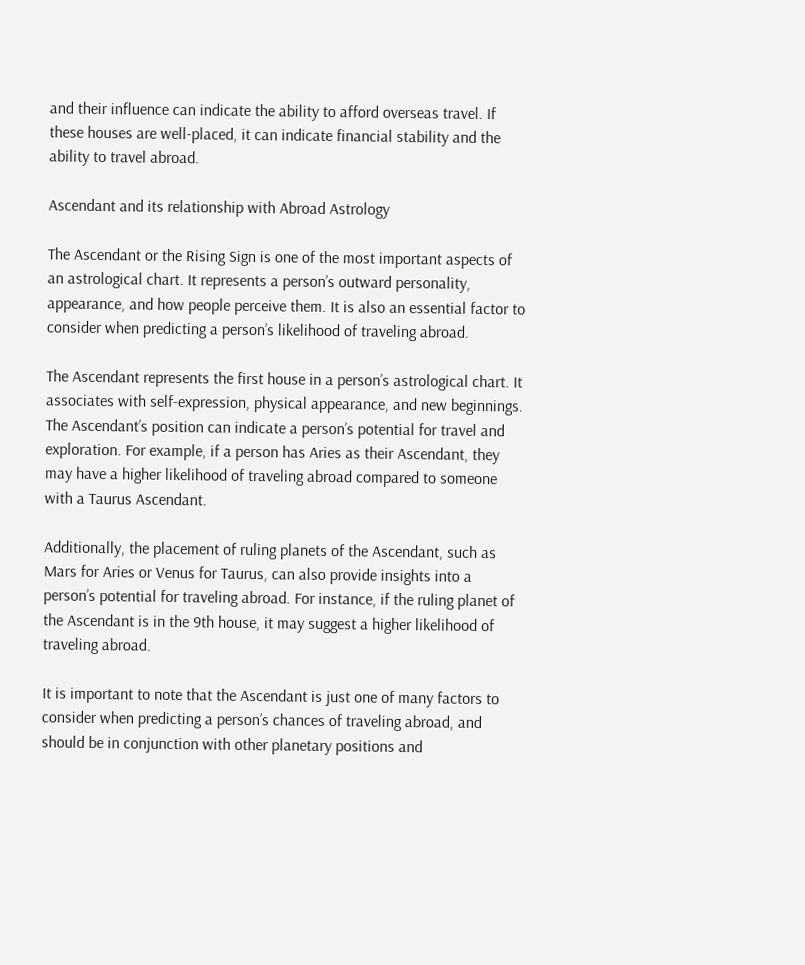and their influence can indicate the ability to afford overseas travel. If these houses are well-placed, it can indicate financial stability and the ability to travel abroad.

Ascendant and its relationship with Abroad Astrology

The Ascendant or the Rising Sign is one of the most important aspects of an astrological chart. It represents a person’s outward personality, appearance, and how people perceive them. It is also an essential factor to consider when predicting a person’s likelihood of traveling abroad.

The Ascendant represents the first house in a person’s astrological chart. It associates with self-expression, physical appearance, and new beginnings. The Ascendant’s position can indicate a person’s potential for travel and exploration. For example, if a person has Aries as their Ascendant, they may have a higher likelihood of traveling abroad compared to someone with a Taurus Ascendant.

Additionally, the placement of ruling planets of the Ascendant, such as Mars for Aries or Venus for Taurus, can also provide insights into a person’s potential for traveling abroad. For instance, if the ruling planet of the Ascendant is in the 9th house, it may suggest a higher likelihood of traveling abroad.

It is important to note that the Ascendant is just one of many factors to consider when predicting a person’s chances of traveling abroad, and should be in conjunction with other planetary positions and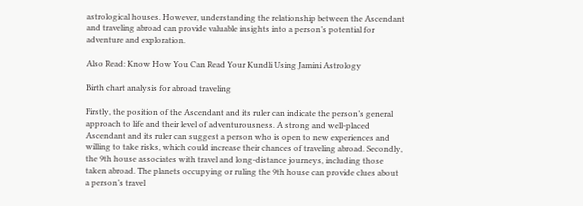astrological houses. However, understanding the relationship between the Ascendant and traveling abroad can provide valuable insights into a person’s potential for adventure and exploration.

Also Read: Know How You Can Read Your Kundli Using Jamini Astrology

Birth chart analysis for abroad traveling

Firstly, the position of the Ascendant and its ruler can indicate the person’s general approach to life and their level of adventurousness. A strong and well-placed Ascendant and its ruler can suggest a person who is open to new experiences and willing to take risks, which could increase their chances of traveling abroad. Secondly, the 9th house associates with travel and long-distance journeys, including those taken abroad. The planets occupying or ruling the 9th house can provide clues about a person’s travel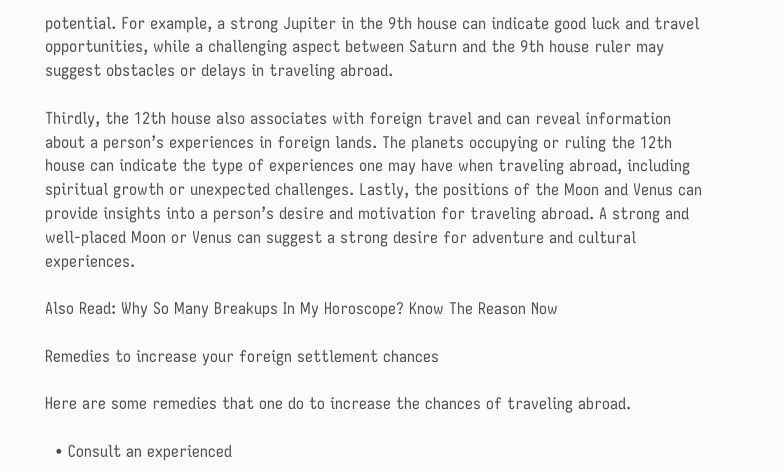potential. For example, a strong Jupiter in the 9th house can indicate good luck and travel opportunities, while a challenging aspect between Saturn and the 9th house ruler may suggest obstacles or delays in traveling abroad.

Thirdly, the 12th house also associates with foreign travel and can reveal information about a person’s experiences in foreign lands. The planets occupying or ruling the 12th house can indicate the type of experiences one may have when traveling abroad, including spiritual growth or unexpected challenges. Lastly, the positions of the Moon and Venus can provide insights into a person’s desire and motivation for traveling abroad. A strong and well-placed Moon or Venus can suggest a strong desire for adventure and cultural experiences.

Also Read: Why So Many Breakups In My Horoscope? Know The Reason Now

Remedies to increase your foreign settlement chances

Here are some remedies that one do to increase the chances of traveling abroad.

  • Consult an experienced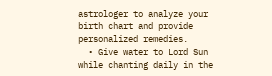astrologer to analyze your birth chart and provide personalized remedies.
  • Give water to Lord Sun while chanting daily in the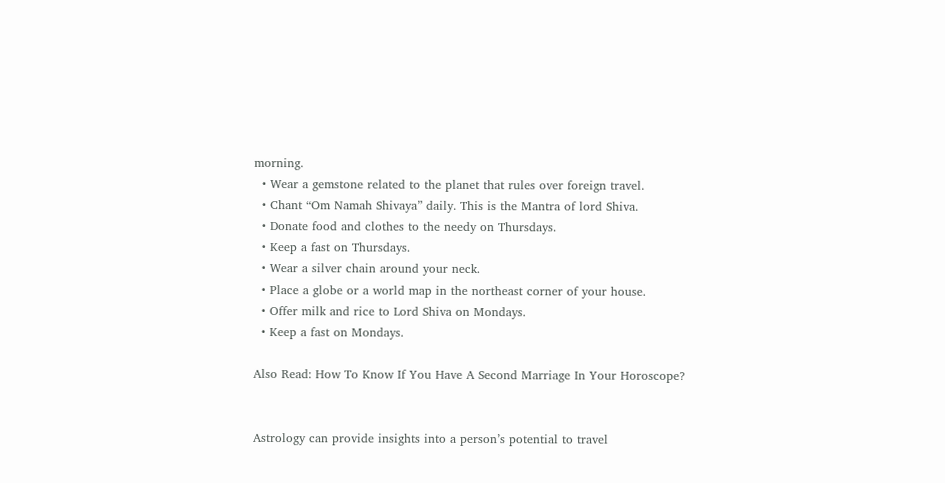morning.
  • Wear a gemstone related to the planet that rules over foreign travel.
  • Chant “Om Namah Shivaya” daily. This is the Mantra of lord Shiva.
  • Donate food and clothes to the needy on Thursdays.
  • Keep a fast on Thursdays.
  • Wear a silver chain around your neck.
  • Place a globe or a world map in the northeast corner of your house.
  • Offer milk and rice to Lord Shiva on Mondays.
  • Keep a fast on Mondays.

Also Read: How To Know If You Have A Second Marriage In Your Horoscope?


Astrology can provide insights into a person’s potential to travel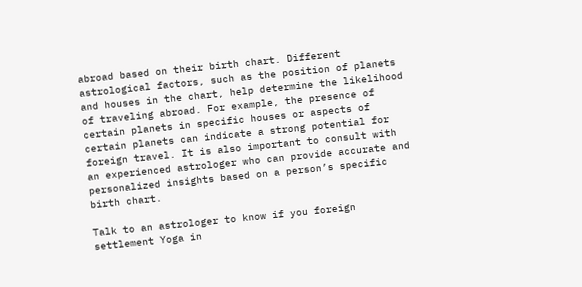abroad based on their birth chart. Different astrological factors, such as the position of planets and houses in the chart, help determine the likelihood of traveling abroad. For example, the presence of certain planets in specific houses or aspects of certain planets can indicate a strong potential for foreign travel. It is also important to consult with an experienced astrologer who can provide accurate and personalized insights based on a person’s specific birth chart.

Talk to an astrologer to know if you foreign settlement Yoga in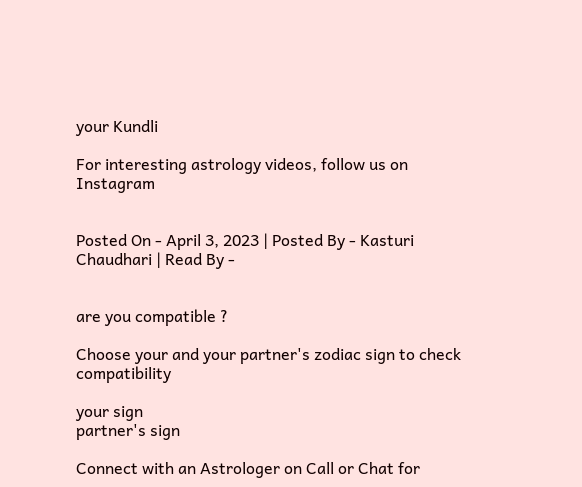your Kundli

For interesting astrology videos, follow us on Instagram


Posted On - April 3, 2023 | Posted By - Kasturi Chaudhari | Read By -


are you compatible ?

Choose your and your partner's zodiac sign to check compatibility

your sign
partner's sign

Connect with an Astrologer on Call or Chat for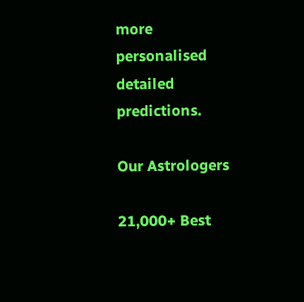more personalised detailed predictions.

Our Astrologers

21,000+ Best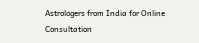Astrologers from India for Online Consultation